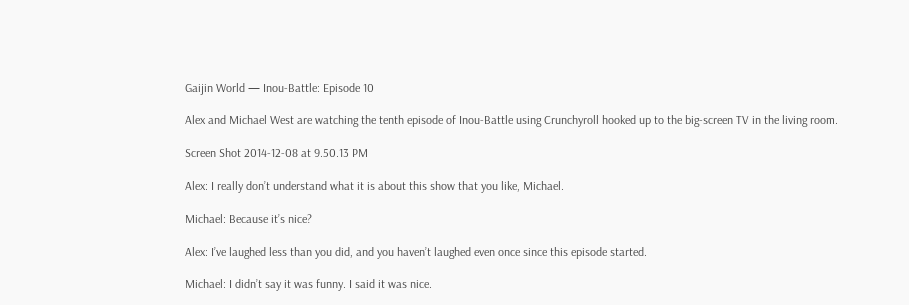Gaijin World — Inou-Battle: Episode 10

Alex and Michael West are watching the tenth episode of Inou-Battle using Crunchyroll hooked up to the big-screen TV in the living room.

Screen Shot 2014-12-08 at 9.50.13 PM

Alex: I really don’t understand what it is about this show that you like, Michael.

Michael: Because it’s nice?

Alex: I’ve laughed less than you did, and you haven’t laughed even once since this episode started.

Michael: I didn’t say it was funny. I said it was nice.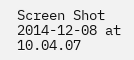Screen Shot 2014-12-08 at 10.04.07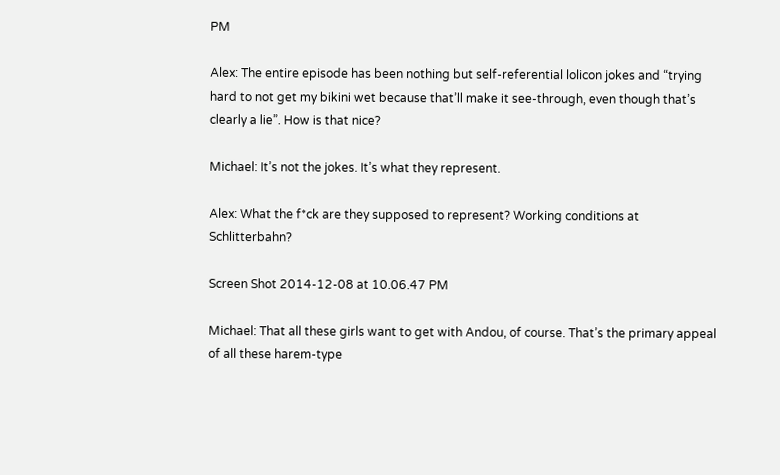PM

Alex: The entire episode has been nothing but self-referential lolicon jokes and “trying hard to not get my bikini wet because that’ll make it see-through, even though that’s clearly a lie”. How is that nice?

Michael: It’s not the jokes. It’s what they represent.

Alex: What the f*ck are they supposed to represent? Working conditions at Schlitterbahn?

Screen Shot 2014-12-08 at 10.06.47 PM

Michael: That all these girls want to get with Andou, of course. That’s the primary appeal of all these harem-type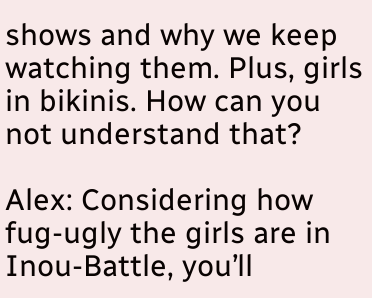shows and why we keep watching them. Plus, girls in bikinis. How can you not understand that?

Alex: Considering how fug-ugly the girls are in Inou-Battle, you’ll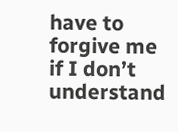have to forgive me if I don’t understand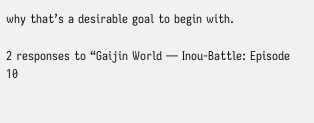why that’s a desirable goal to begin with.

2 responses to “Gaijin World — Inou-Battle: Episode 10